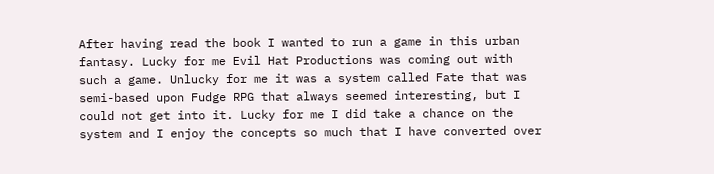After having read the book I wanted to run a game in this urban fantasy. Lucky for me Evil Hat Productions was coming out with such a game. Unlucky for me it was a system called Fate that was semi-based upon Fudge RPG that always seemed interesting, but I could not get into it. Lucky for me I did take a chance on the system and I enjoy the concepts so much that I have converted over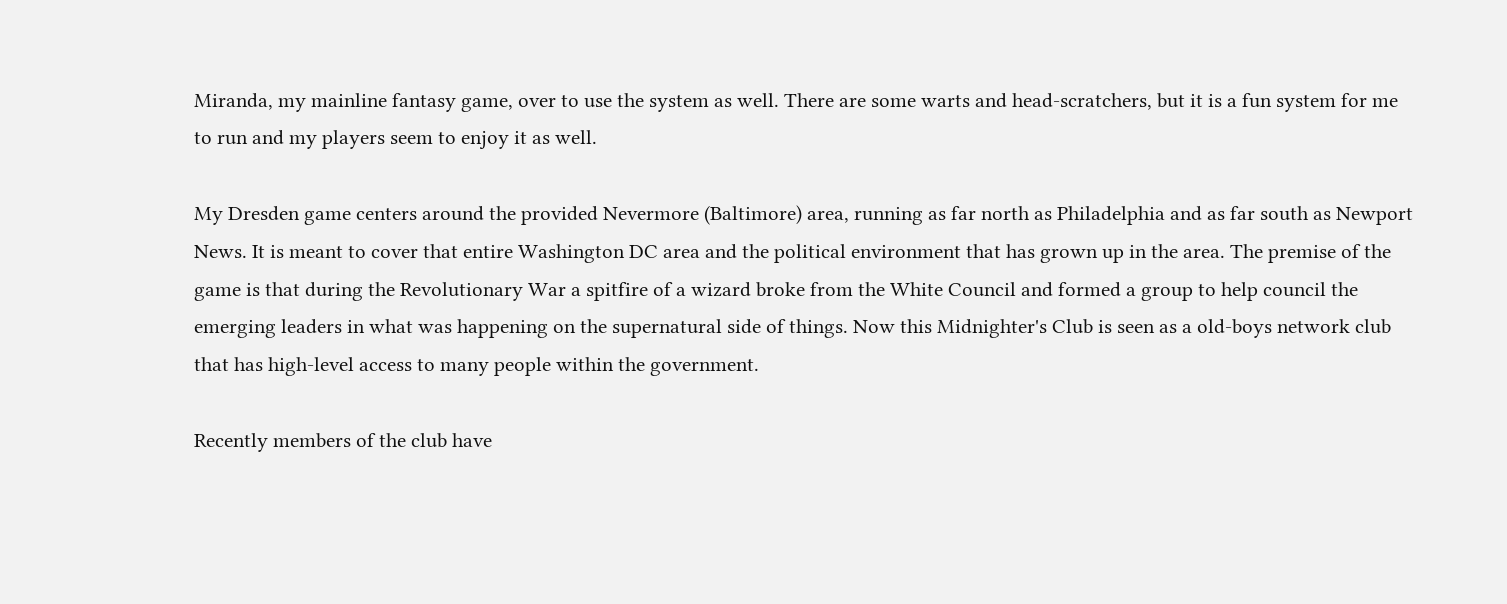Miranda, my mainline fantasy game, over to use the system as well. There are some warts and head-scratchers, but it is a fun system for me to run and my players seem to enjoy it as well.

My Dresden game centers around the provided Nevermore (Baltimore) area, running as far north as Philadelphia and as far south as Newport News. It is meant to cover that entire Washington DC area and the political environment that has grown up in the area. The premise of the game is that during the Revolutionary War a spitfire of a wizard broke from the White Council and formed a group to help council the emerging leaders in what was happening on the supernatural side of things. Now this Midnighter's Club is seen as a old-boys network club that has high-level access to many people within the government.

Recently members of the club have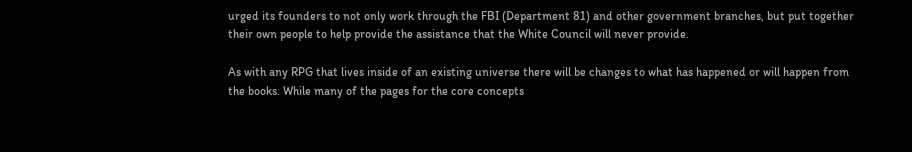urged its founders to not only work through the FBI (Department 81) and other government branches, but put together their own people to help provide the assistance that the White Council will never provide.

As with any RPG that lives inside of an existing universe there will be changes to what has happened or will happen from the books. While many of the pages for the core concepts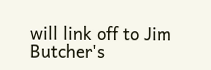will link off to Jim Butcher's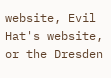website, Evil Hat's website, or the Dresden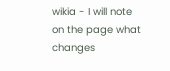wikia - I will note on the page what changes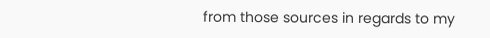from those sources in regards to my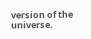version of the universe.